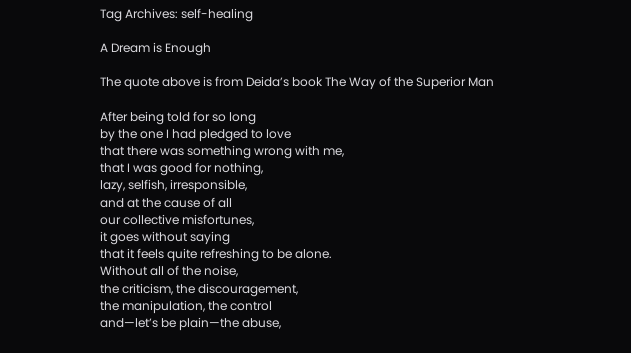Tag Archives: self-healing

A Dream is Enough

The quote above is from Deida’s book The Way of the Superior Man

After being told for so long
by the one I had pledged to love
that there was something wrong with me,
that I was good for nothing,
lazy, selfish, irresponsible,
and at the cause of all
our collective misfortunes,
it goes without saying
that it feels quite refreshing to be alone.
Without all of the noise,
the criticism, the discouragement,
the manipulation, the control
and—let’s be plain—the abuse,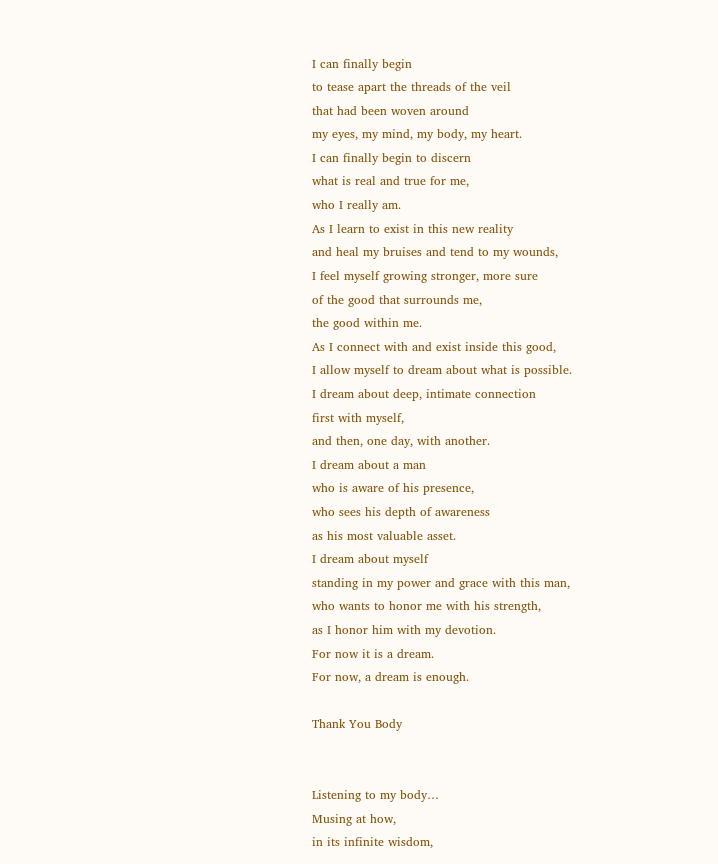I can finally begin
to tease apart the threads of the veil
that had been woven around
my eyes, my mind, my body, my heart.
I can finally begin to discern
what is real and true for me,
who I really am.
As I learn to exist in this new reality
and heal my bruises and tend to my wounds,
I feel myself growing stronger, more sure
of the good that surrounds me,
the good within me.
As I connect with and exist inside this good,
I allow myself to dream about what is possible.
I dream about deep, intimate connection
first with myself,
and then, one day, with another.
I dream about a man
who is aware of his presence,
who sees his depth of awareness
as his most valuable asset.
I dream about myself
standing in my power and grace with this man,
who wants to honor me with his strength,
as I honor him with my devotion.
For now it is a dream.
For now, a dream is enough.

Thank You Body


Listening to my body…
Musing at how,
in its infinite wisdom,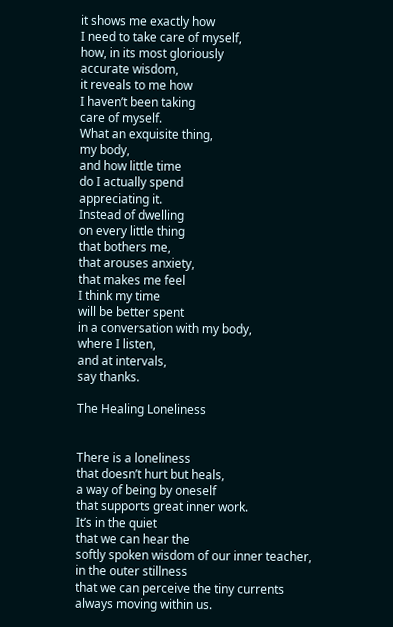it shows me exactly how
I need to take care of myself,
how, in its most gloriously
accurate wisdom,
it reveals to me how
I haven’t been taking
care of myself.
What an exquisite thing,
my body,
and how little time
do I actually spend
appreciating it.
Instead of dwelling
on every little thing
that bothers me,
that arouses anxiety,
that makes me feel
I think my time
will be better spent
in a conversation with my body,
where I listen,
and at intervals,
say thanks.

The Healing Loneliness


There is a loneliness
that doesn’t hurt but heals,
a way of being by oneself
that supports great inner work.
It’s in the quiet
that we can hear the
softly spoken wisdom of our inner teacher,
in the outer stillness
that we can perceive the tiny currents
always moving within us.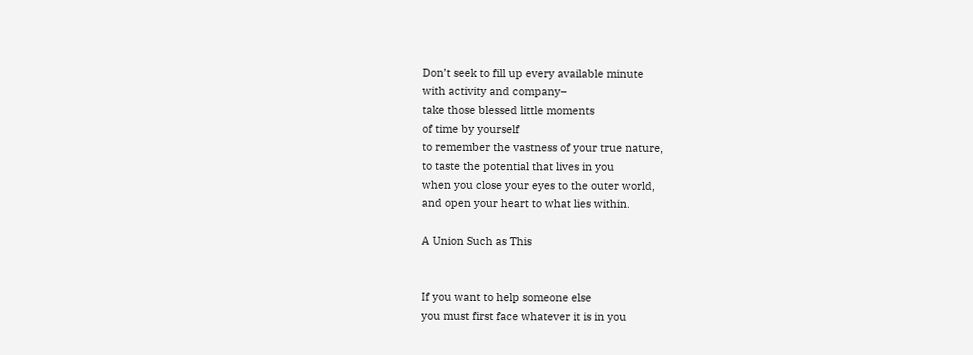Don’t seek to fill up every available minute
with activity and company–
take those blessed little moments
of time by yourself
to remember the vastness of your true nature,
to taste the potential that lives in you
when you close your eyes to the outer world,
and open your heart to what lies within.

A Union Such as This


If you want to help someone else
you must first face whatever it is in you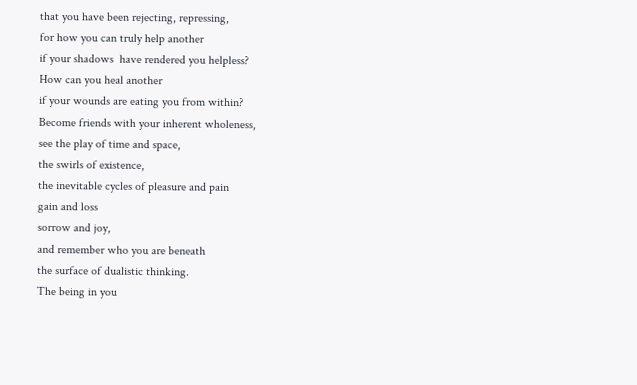that you have been rejecting, repressing,
for how you can truly help another
if your shadows  have rendered you helpless?
How can you heal another
if your wounds are eating you from within?
Become friends with your inherent wholeness,
see the play of time and space,
the swirls of existence,
the inevitable cycles of pleasure and pain
gain and loss
sorrow and joy,
and remember who you are beneath
the surface of dualistic thinking.
The being in you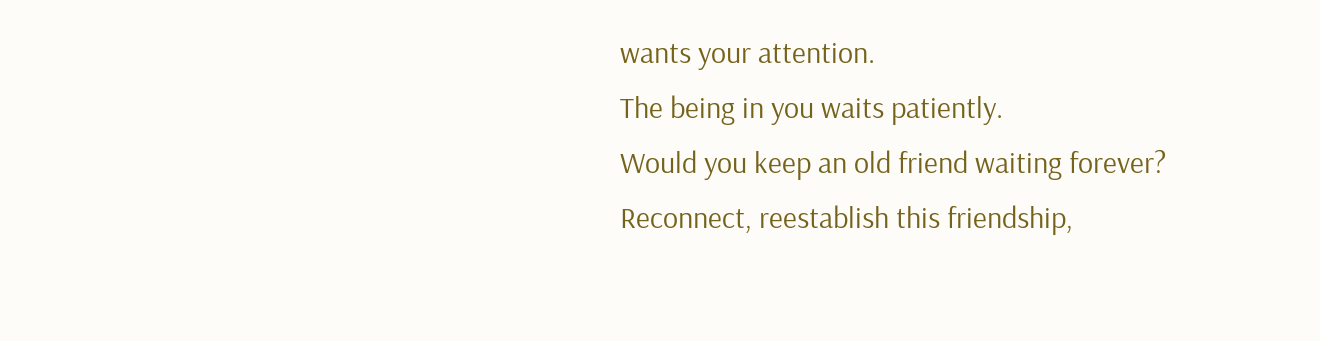wants your attention.
The being in you waits patiently.
Would you keep an old friend waiting forever?
Reconnect, reestablish this friendship,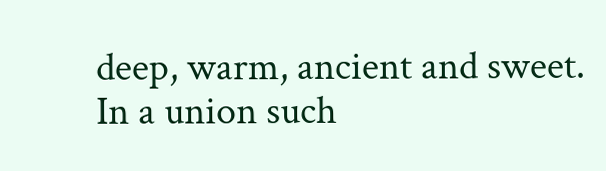deep, warm, ancient and sweet.
In a union such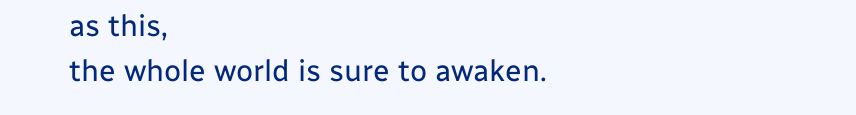as this,
the whole world is sure to awaken.